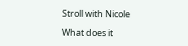Stroll with Nicole

What does it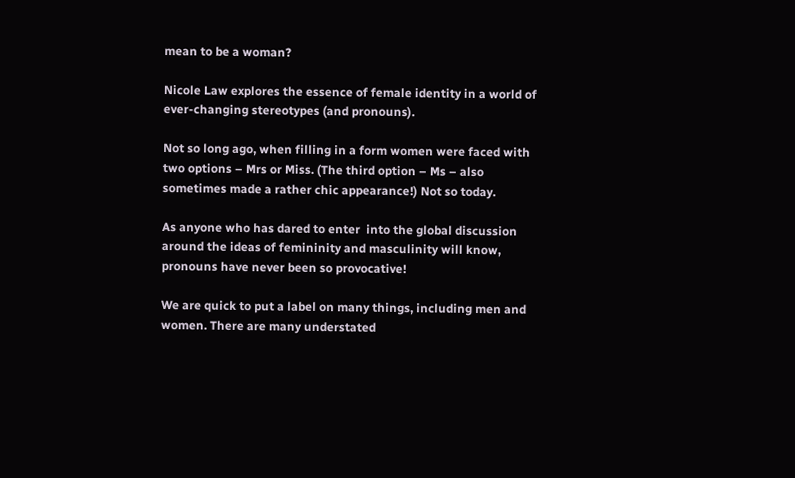mean to be a woman?

Nicole Law explores the essence of female identity in a world of ever-changing stereotypes (and pronouns).

Not so long ago, when filling in a form women were faced with two options – Mrs or Miss. (The third option – Ms – also sometimes made a rather chic appearance!) Not so today.

As anyone who has dared to enter  into the global discussion around the ideas of femininity and masculinity will know, pronouns have never been so provocative!

We are quick to put a label on many things, including men and women. There are many understated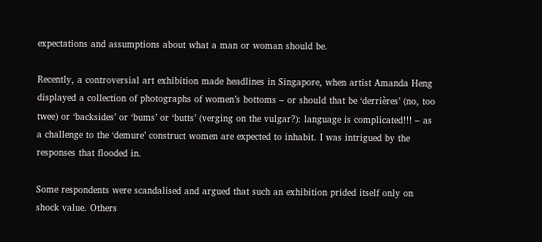expectations and assumptions about what a man or woman should be.

Recently, a controversial art exhibition made headlines in Singapore, when artist Amanda Heng displayed a collection of photographs of women’s bottoms – or should that be ‘derrières’ (no, too twee) or ‘backsides’ or ‘bums’ or ‘butts’ (verging on the vulgar?): language is complicated!!! – as a challenge to the ‘demure’ construct women are expected to inhabit. I was intrigued by the responses that flooded in.

Some respondents were scandalised and argued that such an exhibition prided itself only on shock value. Others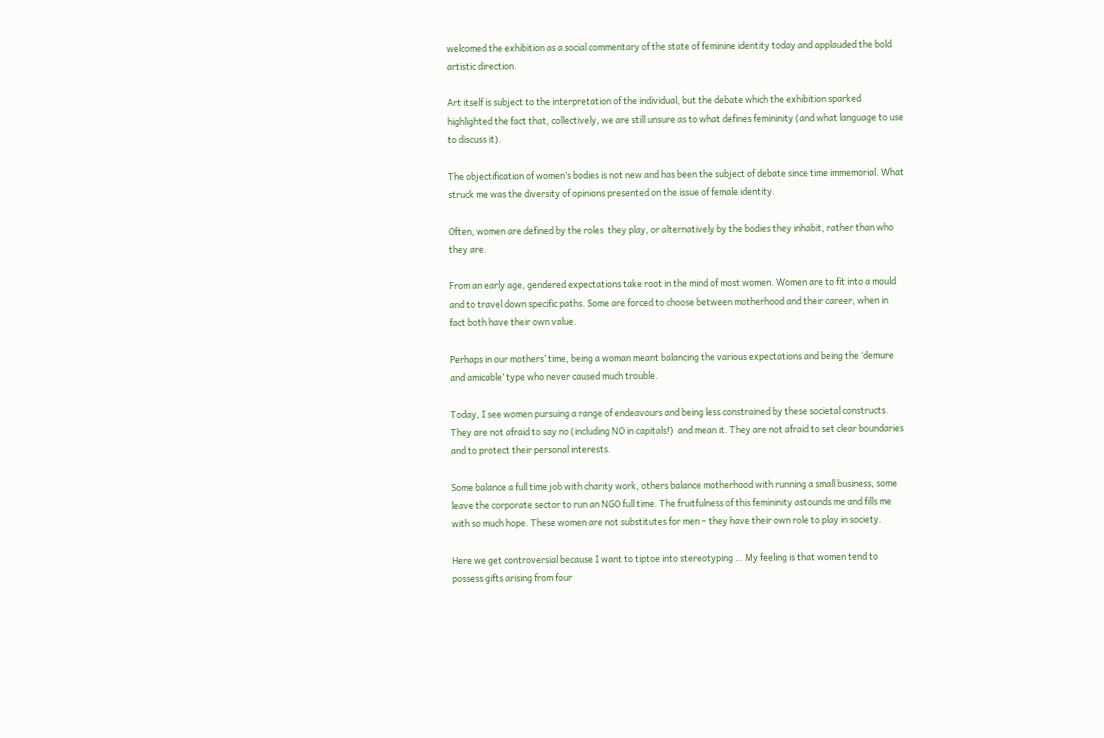welcomed the exhibition as a social commentary of the state of feminine identity today and applauded the bold artistic direction.

Art itself is subject to the interpretation of the individual, but the debate which the exhibition sparked highlighted the fact that, collectively, we are still unsure as to what defines femininity (and what language to use to discuss it).

The objectification of women’s bodies is not new and has been the subject of debate since time immemorial. What struck me was the diversity of opinions presented on the issue of female identity.

Often, women are defined by the roles  they play, or alternatively by the bodies they inhabit, rather than who they are.

From an early age, gendered expectations take root in the mind of most women. Women are to fit into a mould and to travel down specific paths. Some are forced to choose between motherhood and their career, when in fact both have their own value.

Perhaps in our mothers’ time, being a woman meant balancing the various expectations and being the ‘demure and amicable’ type who never caused much trouble.

Today, I see women pursuing a range of endeavours and being less constrained by these societal constructs. They are not afraid to say no (including NO in capitals!)  and mean it. They are not afraid to set clear boundaries and to protect their personal interests.

Some balance a full time job with charity work, others balance motherhood with running a small business, some leave the corporate sector to run an NGO full time. The fruitfulness of this femininity astounds me and fills me with so much hope. These women are not substitutes for men – they have their own role to play in society.

Here we get controversial because I want to tiptoe into stereotyping … My feeling is that women tend to possess gifts arising from four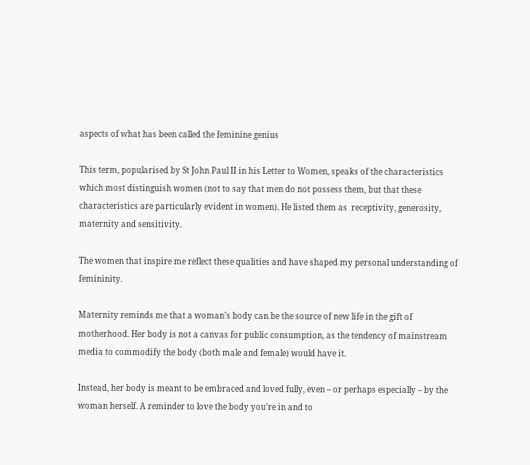aspects of what has been called the feminine genius

This term, popularised by St John Paul II in his Letter to Women, speaks of the characteristics which most distinguish women (not to say that men do not possess them, but that these characteristics are particularly evident in women). He listed them as  receptivity, generosity, maternity and sensitivity.

The women that inspire me reflect these qualities and have shaped my personal understanding of femininity.

Maternity reminds me that a woman’s body can be the source of new life in the gift of motherhood. Her body is not a canvas for public consumption, as the tendency of mainstream media to commodify the body (both male and female) would have it.

Instead, her body is meant to be embraced and loved fully, even – or perhaps especially – by the woman herself. A reminder to love the body you’re in and to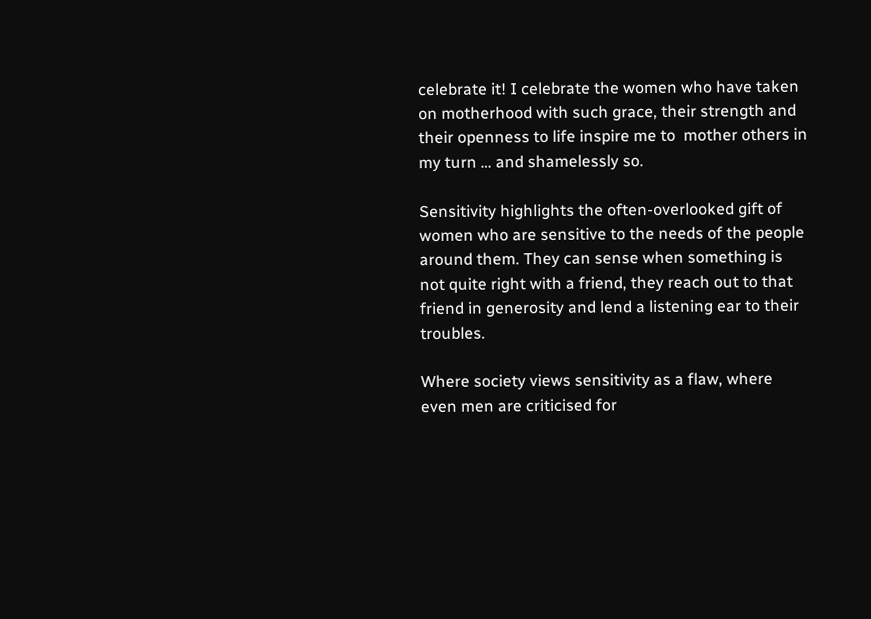celebrate it! I celebrate the women who have taken on motherhood with such grace, their strength and their openness to life inspire me to  mother others in my turn … and shamelessly so.

Sensitivity highlights the often-overlooked gift of women who are sensitive to the needs of the people around them. They can sense when something is not quite right with a friend, they reach out to that friend in generosity and lend a listening ear to their troubles.

Where society views sensitivity as a flaw, where even men are criticised for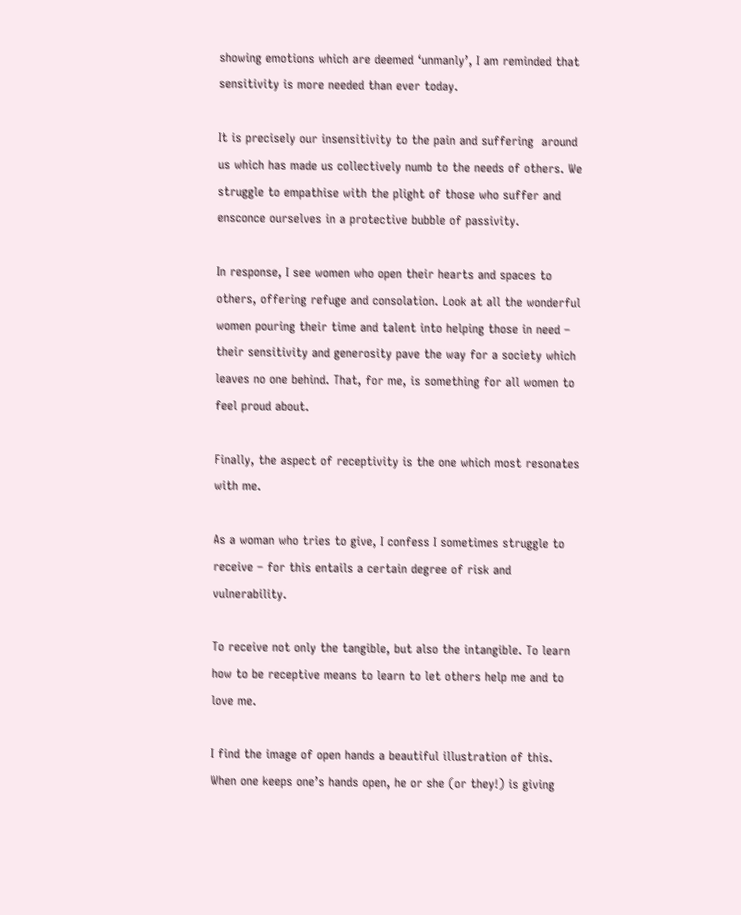showing emotions which are deemed ‘unmanly’, I am reminded that sensitivity is more needed than ever today.

It is precisely our insensitivity to the pain and suffering  around us which has made us collectively numb to the needs of others. We struggle to empathise with the plight of those who suffer and ensconce ourselves in a protective bubble of passivity.

In response, I see women who open their hearts and spaces to others, offering refuge and consolation. Look at all the wonderful women pouring their time and talent into helping those in need – their sensitivity and generosity pave the way for a society which leaves no one behind. That, for me, is something for all women to feel proud about.

Finally, the aspect of receptivity is the one which most resonates with me.

As a woman who tries to give, I confess I sometimes struggle to receive – for this entails a certain degree of risk and vulnerability.

To receive not only the tangible, but also the intangible. To learn how to be receptive means to learn to let others help me and to love me.

I find the image of open hands a beautiful illustration of this. When one keeps one’s hands open, he or she (or they!) is giving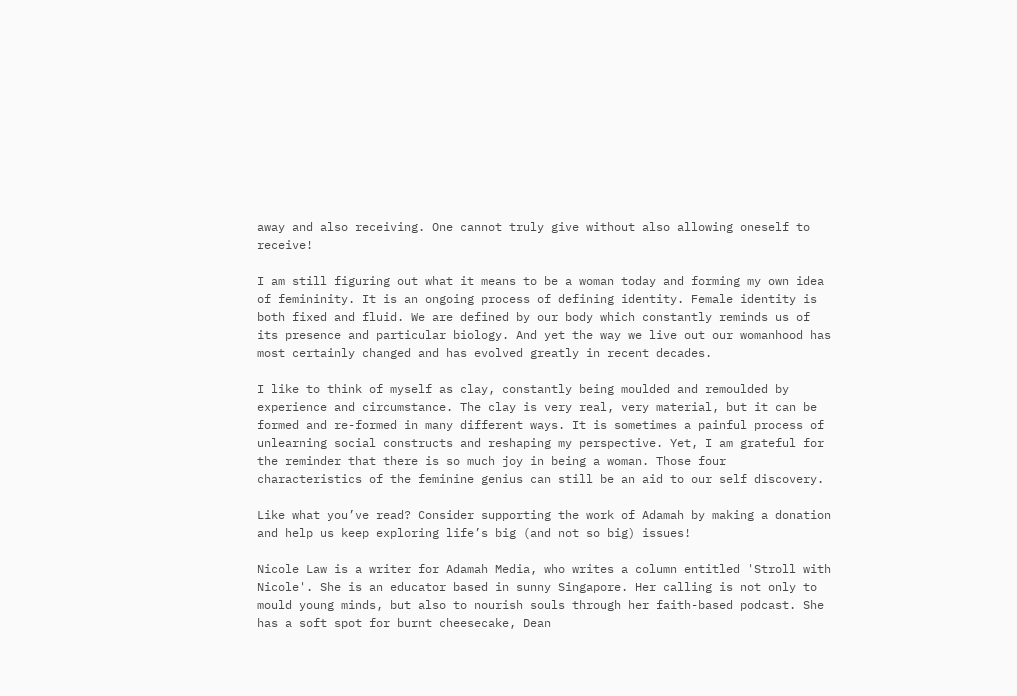away and also receiving. One cannot truly give without also allowing oneself to receive!

I am still figuring out what it means to be a woman today and forming my own idea of femininity. It is an ongoing process of defining identity. Female identity is both fixed and fluid. We are defined by our body which constantly reminds us of its presence and particular biology. And yet the way we live out our womanhood has most certainly changed and has evolved greatly in recent decades.

I like to think of myself as clay, constantly being moulded and remoulded by experience and circumstance. The clay is very real, very material, but it can be formed and re-formed in many different ways. It is sometimes a painful process of unlearning social constructs and reshaping my perspective. Yet, I am grateful for the reminder that there is so much joy in being a woman. Those four characteristics of the feminine genius can still be an aid to our self discovery.

Like what you’ve read? Consider supporting the work of Adamah by making a donation and help us keep exploring life’s big (and not so big) issues!

Nicole Law is a writer for Adamah Media, who writes a column entitled 'Stroll with Nicole'. She is an educator based in sunny Singapore. Her calling is not only to mould young minds, but also to nourish souls through her faith-based podcast. She has a soft spot for burnt cheesecake, Dean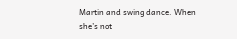Martin and swing dance. When she’s not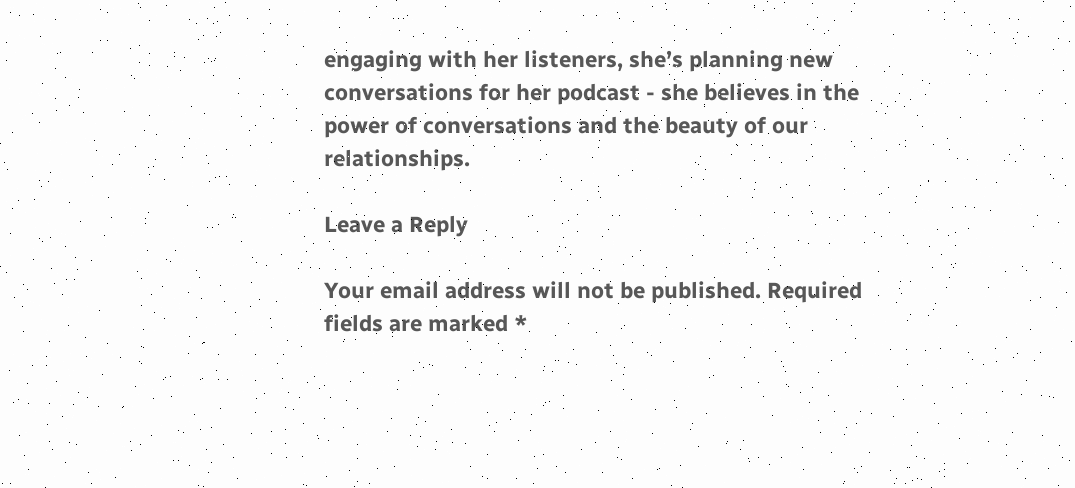engaging with her listeners, she’s planning new conversations for her podcast - she believes in the power of conversations and the beauty of our relationships.

Leave a Reply

Your email address will not be published. Required fields are marked *